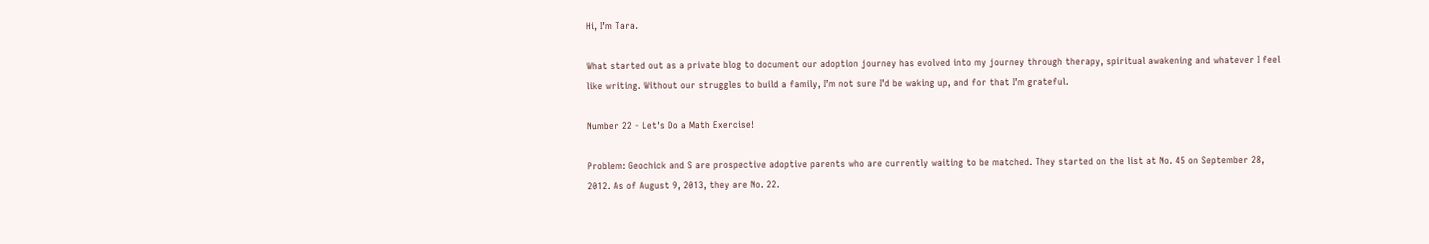Hi, I’m Tara.

What started out as a private blog to document our adoption journey has evolved into my journey through therapy, spiritual awakening and whatever I feel like writing. Without our struggles to build a family, I’m not sure I’d be waking up, and for that I’m grateful.

Number 22 - Let's Do a Math Exercise!

Problem: Geochick and S are prospective adoptive parents who are currently waiting to be matched. They started on the list at No. 45 on September 28, 2012. As of August 9, 2013, they are No. 22.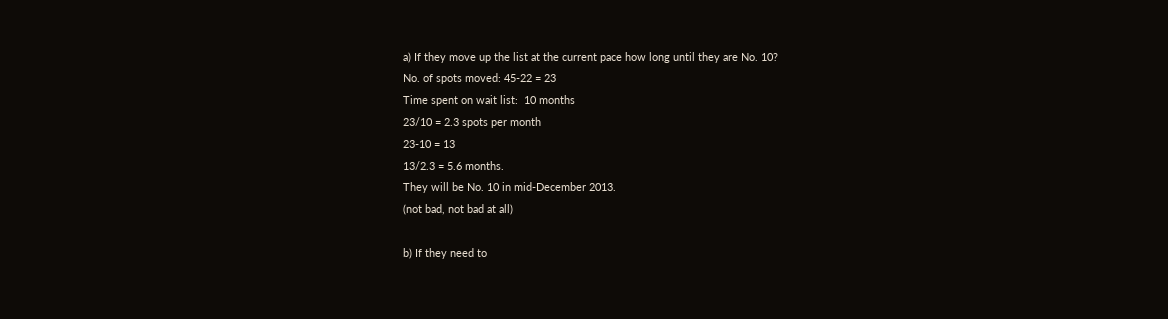a) If they move up the list at the current pace how long until they are No. 10?
No. of spots moved: 45-22 = 23
Time spent on wait list:  10 months
23/10 = 2.3 spots per month
23-10 = 13
13/2.3 = 5.6 months.
They will be No. 10 in mid-December 2013.
(not bad, not bad at all)

b) If they need to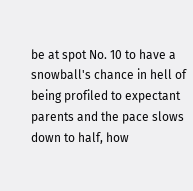be at spot No. 10 to have a snowball's chance in hell of being profiled to expectant parents and the pace slows down to half, how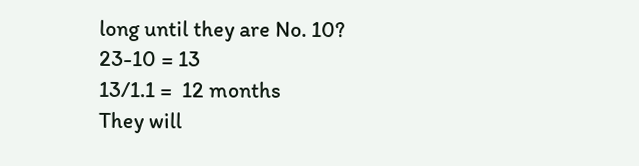long until they are No. 10?
23-10 = 13
13/1.1 =  12 months
They will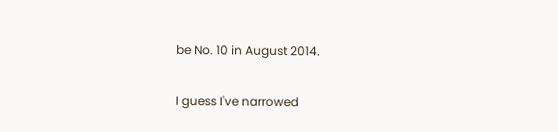be No. 10 in August 2014.

I guess I've narrowed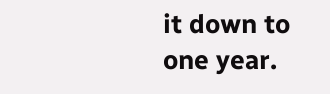it down to one year.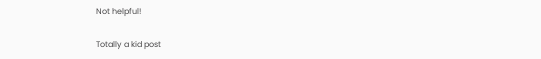Not helpful!

Totally a kid post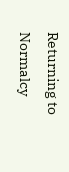Returning to Normalcy